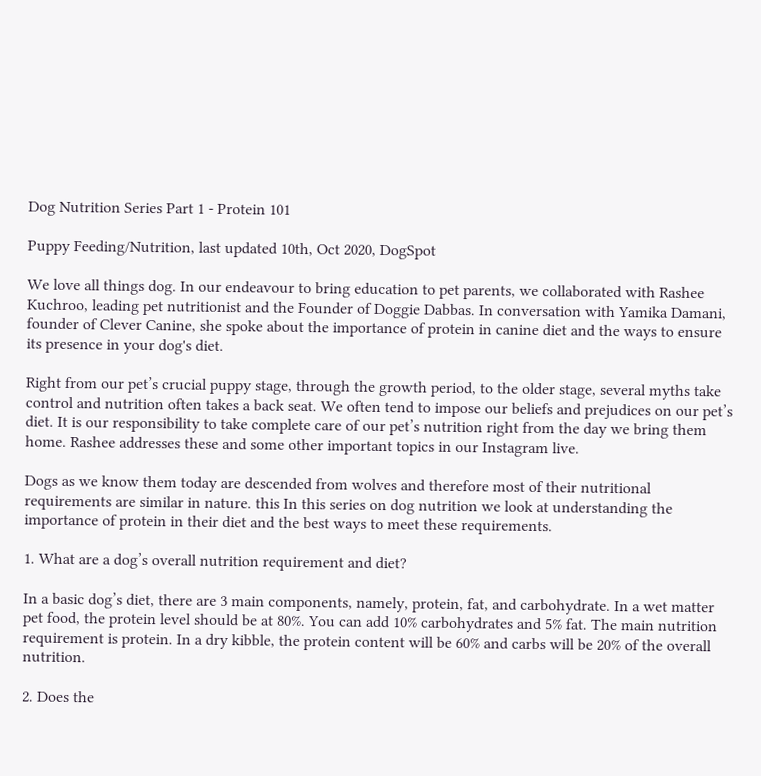Dog Nutrition Series Part 1 - Protein 101

Puppy Feeding/Nutrition, last updated 10th, Oct 2020, DogSpot

We love all things dog. In our endeavour to bring education to pet parents, we collaborated with Rashee Kuchroo, leading pet nutritionist and the Founder of Doggie Dabbas. In conversation with Yamika Damani, founder of Clever Canine, she spoke about the importance of protein in canine diet and the ways to ensure its presence in your dog's diet.

Right from our pet’s crucial puppy stage, through the growth period, to the older stage, several myths take control and nutrition often takes a back seat. We often tend to impose our beliefs and prejudices on our pet’s diet. It is our responsibility to take complete care of our pet’s nutrition right from the day we bring them home. Rashee addresses these and some other important topics in our Instagram live.

Dogs as we know them today are descended from wolves and therefore most of their nutritional requirements are similar in nature. this In this series on dog nutrition we look at understanding the importance of protein in their diet and the best ways to meet these requirements.

1. What are a dog’s overall nutrition requirement and diet?

In a basic dog’s diet, there are 3 main components, namely, protein, fat, and carbohydrate. In a wet matter pet food, the protein level should be at 80%. You can add 10% carbohydrates and 5% fat. The main nutrition requirement is protein. In a dry kibble, the protein content will be 60% and carbs will be 20% of the overall nutrition.

2. Does the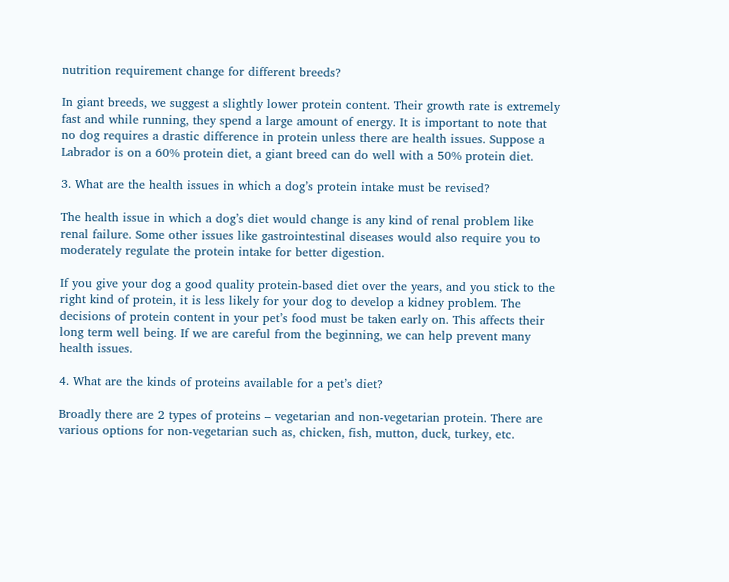nutrition requirement change for different breeds?

In giant breeds, we suggest a slightly lower protein content. Their growth rate is extremely fast and while running, they spend a large amount of energy. It is important to note that no dog requires a drastic difference in protein unless there are health issues. Suppose a Labrador is on a 60% protein diet, a giant breed can do well with a 50% protein diet.

3. What are the health issues in which a dog’s protein intake must be revised?

The health issue in which a dog’s diet would change is any kind of renal problem like renal failure. Some other issues like gastrointestinal diseases would also require you to moderately regulate the protein intake for better digestion.

If you give your dog a good quality protein-based diet over the years, and you stick to the right kind of protein, it is less likely for your dog to develop a kidney problem. The decisions of protein content in your pet’s food must be taken early on. This affects their long term well being. If we are careful from the beginning, we can help prevent many health issues.

4. What are the kinds of proteins available for a pet’s diet?

Broadly there are 2 types of proteins – vegetarian and non-vegetarian protein. There are various options for non-vegetarian such as, chicken, fish, mutton, duck, turkey, etc.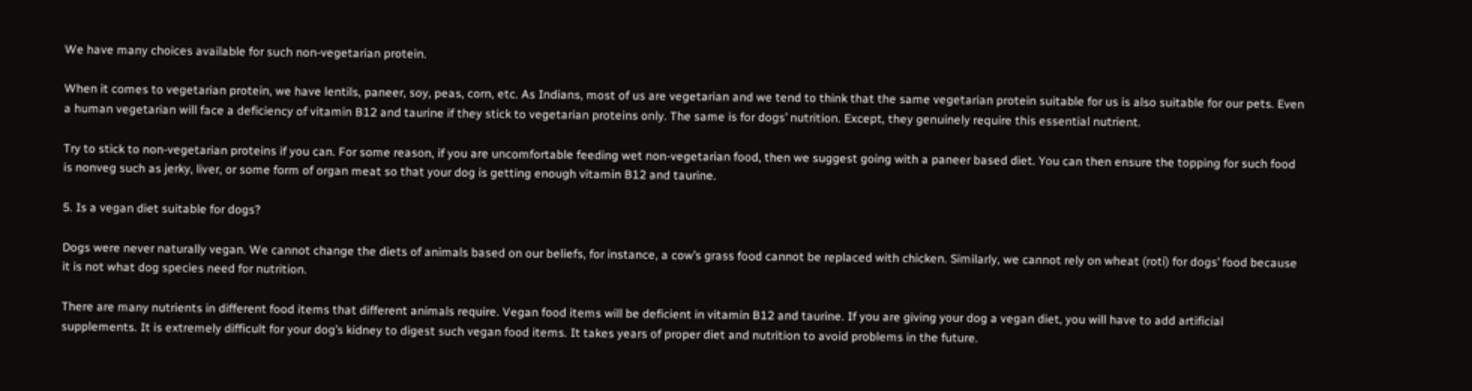We have many choices available for such non-vegetarian protein.

When it comes to vegetarian protein, we have lentils, paneer, soy, peas, corn, etc. As Indians, most of us are vegetarian and we tend to think that the same vegetarian protein suitable for us is also suitable for our pets. Even a human vegetarian will face a deficiency of vitamin B12 and taurine if they stick to vegetarian proteins only. The same is for dogs’ nutrition. Except, they genuinely require this essential nutrient.

Try to stick to non-vegetarian proteins if you can. For some reason, if you are uncomfortable feeding wet non-vegetarian food, then we suggest going with a paneer based diet. You can then ensure the topping for such food is nonveg such as jerky, liver, or some form of organ meat so that your dog is getting enough vitamin B12 and taurine.

5. Is a vegan diet suitable for dogs?

Dogs were never naturally vegan. We cannot change the diets of animals based on our beliefs, for instance, a cow’s grass food cannot be replaced with chicken. Similarly, we cannot rely on wheat (roti) for dogs’ food because it is not what dog species need for nutrition.

There are many nutrients in different food items that different animals require. Vegan food items will be deficient in vitamin B12 and taurine. If you are giving your dog a vegan diet, you will have to add artificial supplements. It is extremely difficult for your dog’s kidney to digest such vegan food items. It takes years of proper diet and nutrition to avoid problems in the future.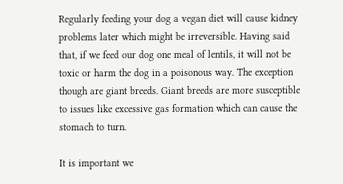Regularly feeding your dog a vegan diet will cause kidney problems later which might be irreversible. Having said that, if we feed our dog one meal of lentils, it will not be toxic or harm the dog in a poisonous way. The exception though are giant breeds. Giant breeds are more susceptible to issues like excessive gas formation which can cause the stomach to turn.

It is important we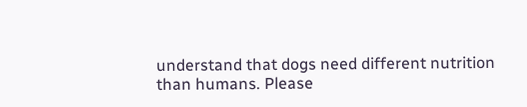understand that dogs need different nutrition than humans. Please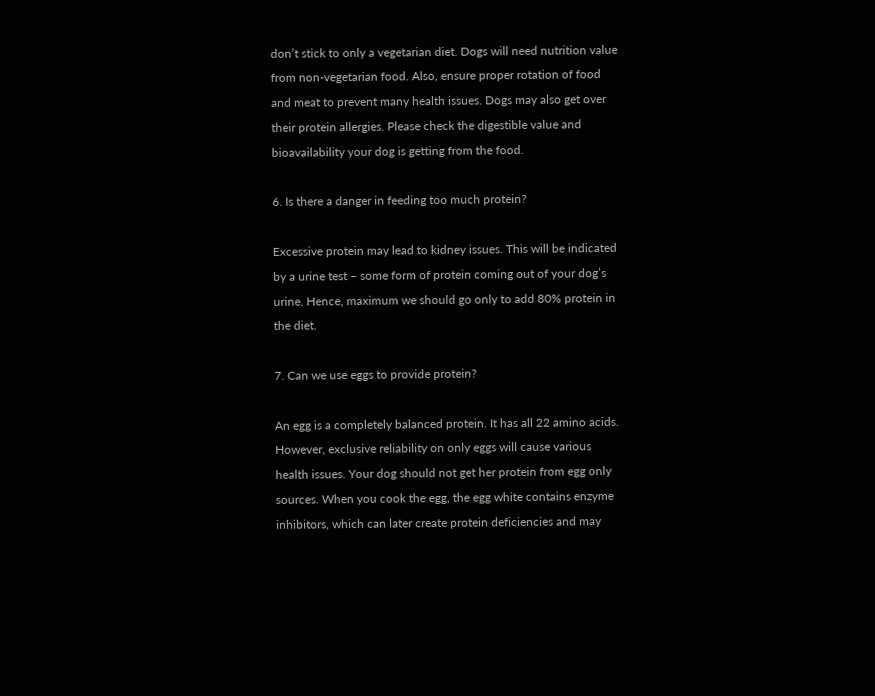don’t stick to only a vegetarian diet. Dogs will need nutrition value from non-vegetarian food. Also, ensure proper rotation of food and meat to prevent many health issues. Dogs may also get over their protein allergies. Please check the digestible value and bioavailability your dog is getting from the food.

6. Is there a danger in feeding too much protein?

Excessive protein may lead to kidney issues. This will be indicated by a urine test – some form of protein coming out of your dog’s urine. Hence, maximum we should go only to add 80% protein in the diet.

7. Can we use eggs to provide protein?

An egg is a completely balanced protein. It has all 22 amino acids. However, exclusive reliability on only eggs will cause various health issues. Your dog should not get her protein from egg only sources. When you cook the egg, the egg white contains enzyme inhibitors, which can later create protein deficiencies and may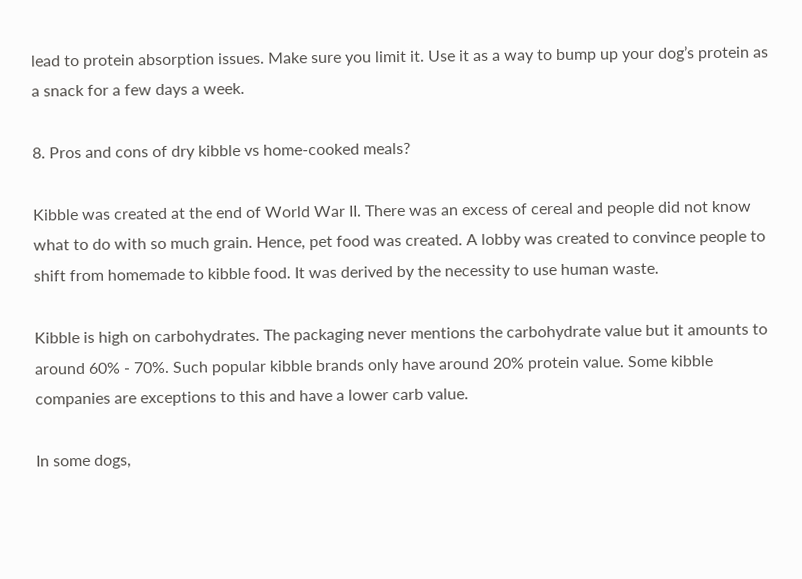lead to protein absorption issues. Make sure you limit it. Use it as a way to bump up your dog’s protein as a snack for a few days a week.

8. Pros and cons of dry kibble vs home-cooked meals?

Kibble was created at the end of World War II. There was an excess of cereal and people did not know what to do with so much grain. Hence, pet food was created. A lobby was created to convince people to shift from homemade to kibble food. It was derived by the necessity to use human waste.

Kibble is high on carbohydrates. The packaging never mentions the carbohydrate value but it amounts to around 60% - 70%. Such popular kibble brands only have around 20% protein value. Some kibble companies are exceptions to this and have a lower carb value.

In some dogs,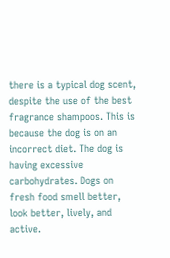there is a typical dog scent, despite the use of the best fragrance shampoos. This is because the dog is on an incorrect diet. The dog is having excessive carbohydrates. Dogs on fresh food smell better, look better, lively, and active.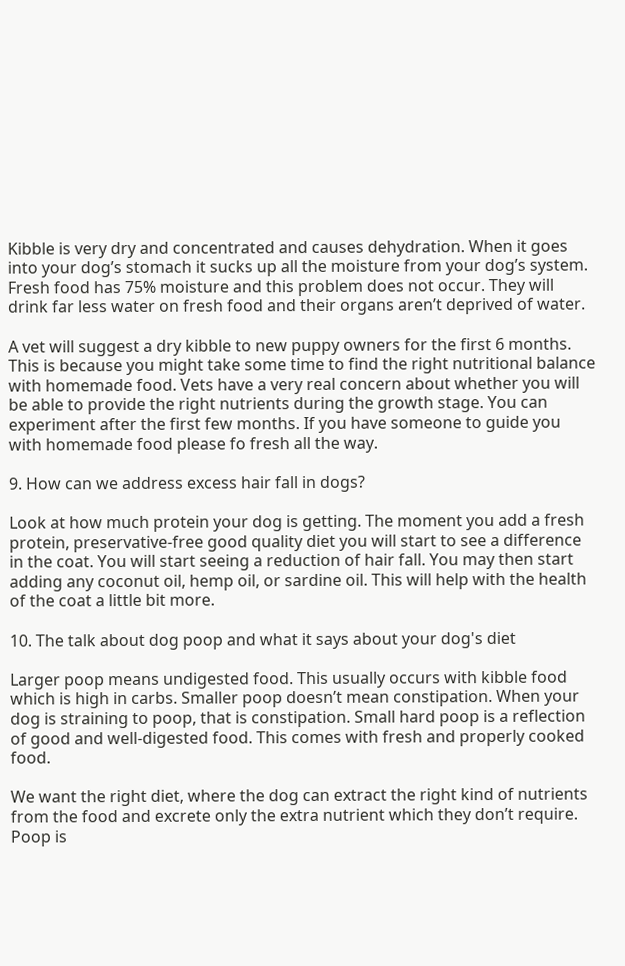Kibble is very dry and concentrated and causes dehydration. When it goes into your dog’s stomach it sucks up all the moisture from your dog’s system. Fresh food has 75% moisture and this problem does not occur. They will drink far less water on fresh food and their organs aren’t deprived of water.

A vet will suggest a dry kibble to new puppy owners for the first 6 months. This is because you might take some time to find the right nutritional balance with homemade food. Vets have a very real concern about whether you will be able to provide the right nutrients during the growth stage. You can experiment after the first few months. If you have someone to guide you with homemade food please fo fresh all the way.

9. How can we address excess hair fall in dogs?

Look at how much protein your dog is getting. The moment you add a fresh protein, preservative-free good quality diet you will start to see a difference in the coat. You will start seeing a reduction of hair fall. You may then start adding any coconut oil, hemp oil, or sardine oil. This will help with the health of the coat a little bit more.

10. The talk about dog poop and what it says about your dog's diet

Larger poop means undigested food. This usually occurs with kibble food which is high in carbs. Smaller poop doesn’t mean constipation. When your dog is straining to poop, that is constipation. Small hard poop is a reflection of good and well-digested food. This comes with fresh and properly cooked food.

We want the right diet, where the dog can extract the right kind of nutrients from the food and excrete only the extra nutrient which they don’t require.
Poop is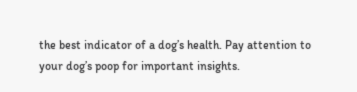the best indicator of a dog’s health. Pay attention to your dog’s poop for important insights.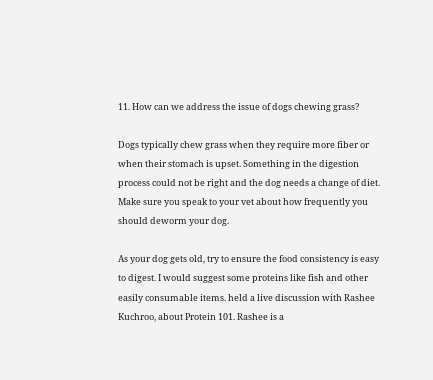11. How can we address the issue of dogs chewing grass?

Dogs typically chew grass when they require more fiber or when their stomach is upset. Something in the digestion process could not be right and the dog needs a change of diet. Make sure you speak to your vet about how frequently you should deworm your dog.

As your dog gets old, try to ensure the food consistency is easy to digest. I would suggest some proteins like fish and other easily consumable items. held a live discussion with Rashee Kuchroo, about Protein 101. Rashee is a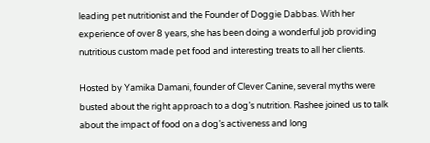leading pet nutritionist and the Founder of Doggie Dabbas. With her experience of over 8 years, she has been doing a wonderful job providing nutritious custom made pet food and interesting treats to all her clients.

Hosted by Yamika Damani, founder of Clever Canine, several myths were busted about the right approach to a dog’s nutrition. Rashee joined us to talk about the impact of food on a dog’s activeness and long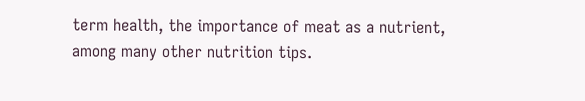term health, the importance of meat as a nutrient, among many other nutrition tips.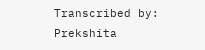Transcribed by: Prekshita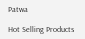Patwa

Hot Selling Products